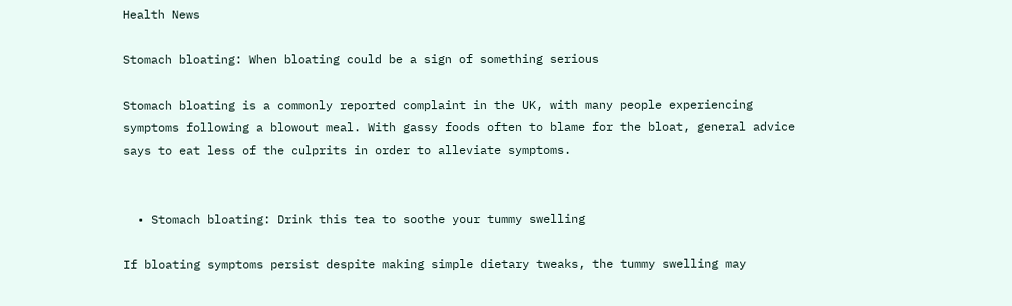Health News

Stomach bloating: When bloating could be a sign of something serious

Stomach bloating is a commonly reported complaint in the UK, with many people experiencing symptoms following a blowout meal. With gassy foods often to blame for the bloat, general advice says to eat less of the culprits in order to alleviate symptoms.


  • Stomach bloating: Drink this tea to soothe your tummy swelling

If bloating symptoms persist despite making simple dietary tweaks, the tummy swelling may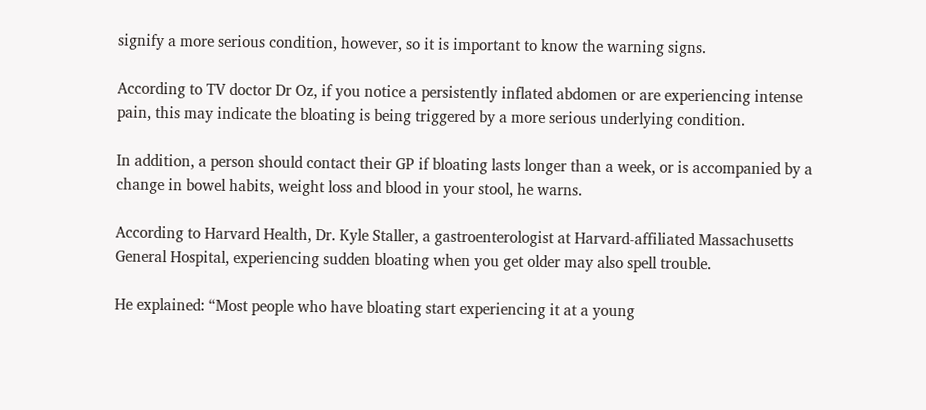signify a more serious condition, however, so it is important to know the warning signs.

According to TV doctor Dr Oz, if you notice a persistently inflated abdomen or are experiencing intense pain, this may indicate the bloating is being triggered by a more serious underlying condition.

In addition, a person should contact their GP if bloating lasts longer than a week, or is accompanied by a change in bowel habits, weight loss and blood in your stool, he warns.

According to Harvard Health, Dr. Kyle Staller, a gastroenterologist at Harvard-affiliated Massachusetts General Hospital, experiencing sudden bloating when you get older may also spell trouble.

He explained: “Most people who have bloating start experiencing it at a young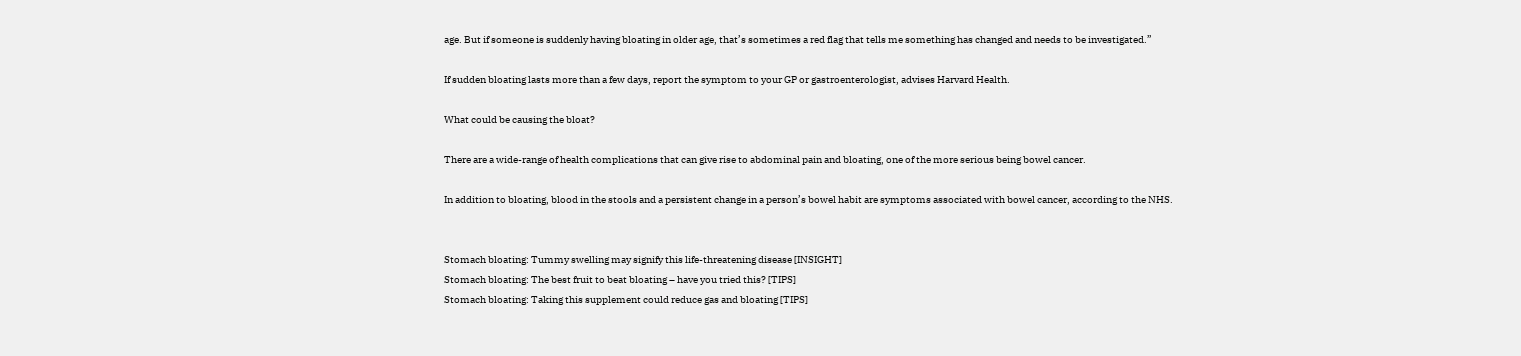age. But if someone is suddenly having bloating in older age, that’s sometimes a red flag that tells me something has changed and needs to be investigated.”

If sudden bloating lasts more than a few days, report the symptom to your GP or gastroenterologist, advises Harvard Health.

What could be causing the bloat?

There are a wide-range of health complications that can give rise to abdominal pain and bloating, one of the more serious being bowel cancer.

In addition to bloating, blood in the stools and a persistent change in a person’s bowel habit are symptoms associated with bowel cancer, according to the NHS.


Stomach bloating: Tummy swelling may signify this life-threatening disease [INSIGHT]
Stomach bloating: The best fruit to beat bloating – have you tried this? [TIPS]
Stomach bloating: Taking this supplement could reduce gas and bloating [TIPS]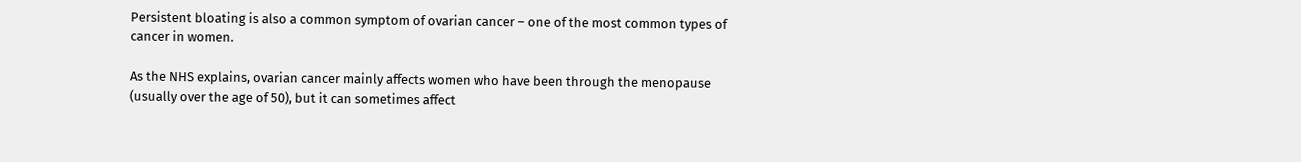Persistent bloating is also a common symptom of ovarian cancer – one of the most common types of cancer in women.

As the NHS explains, ovarian cancer mainly affects women who have been through the menopause (usually over the age of 50), but it can sometimes affect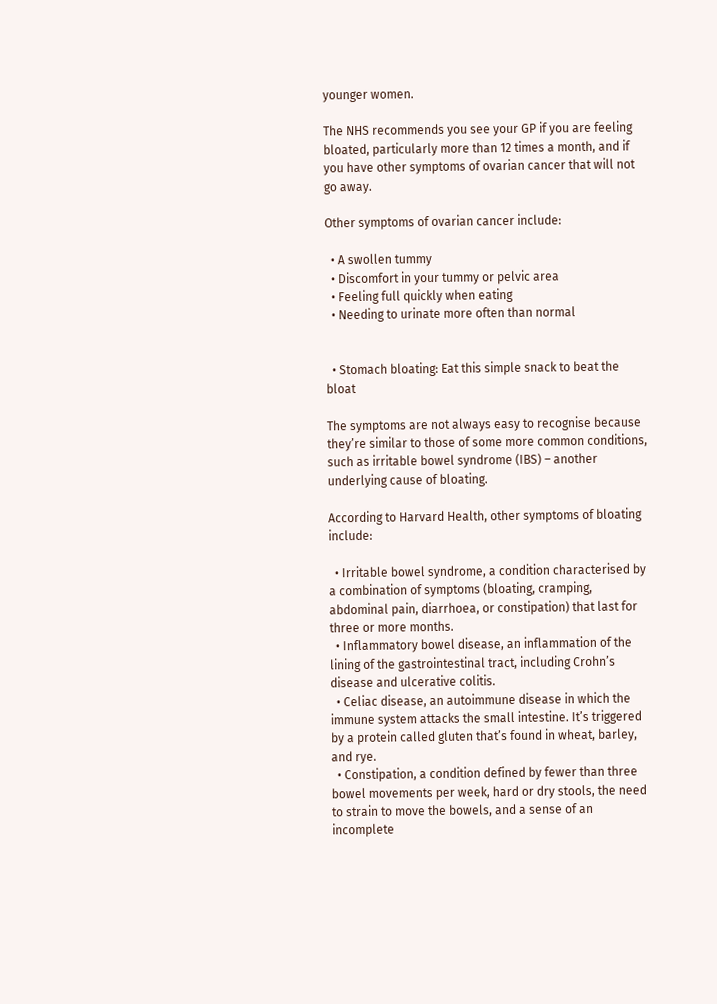younger women.

The NHS recommends you see your GP if you are feeling bloated, particularly more than 12 times a month, and if you have other symptoms of ovarian cancer that will not go away.

Other symptoms of ovarian cancer include:

  • A swollen tummy
  • Discomfort in your tummy or pelvic area
  • Feeling full quickly when eating
  • Needing to urinate more often than normal


  • Stomach bloating: Eat this simple snack to beat the bloat

The symptoms are not always easy to recognise because they’re similar to those of some more common conditions, such as irritable bowel syndrome (IBS) – another underlying cause of bloating.

According to Harvard Health, other symptoms of bloating include:

  • Irritable bowel syndrome, a condition characterised by a combination of symptoms (bloating, cramping, abdominal pain, diarrhoea, or constipation) that last for three or more months.
  • Inflammatory bowel disease, an inflammation of the lining of the gastrointestinal tract, including Crohn’s disease and ulcerative colitis.
  • Celiac disease, an autoimmune disease in which the immune system attacks the small intestine. It’s triggered by a protein called gluten that’s found in wheat, barley, and rye.
  • Constipation, a condition defined by fewer than three bowel movements per week, hard or dry stools, the need to strain to move the bowels, and a sense of an incomplete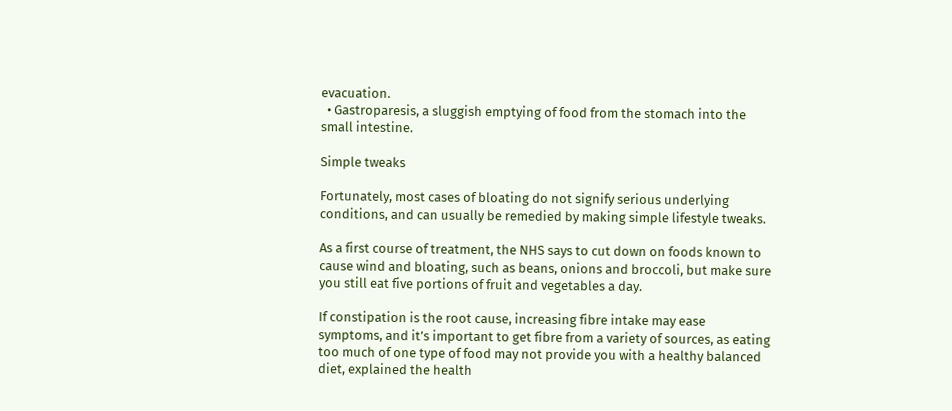evacuation.
  • Gastroparesis, a sluggish emptying of food from the stomach into the small intestine.

Simple tweaks

Fortunately, most cases of bloating do not signify serious underlying conditions, and can usually be remedied by making simple lifestyle tweaks.

As a first course of treatment, the NHS says to cut down on foods known to cause wind and bloating, such as beans, onions and broccoli, but make sure you still eat five portions of fruit and vegetables a day.

If constipation is the root cause, increasing fibre intake may ease symptoms, and it’s important to get fibre from a variety of sources, as eating too much of one type of food may not provide you with a healthy balanced diet, explained the health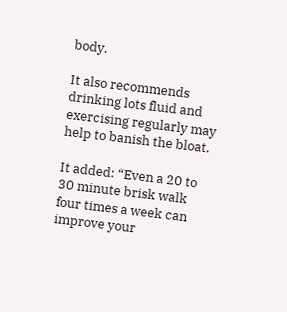body.

It also recommends drinking lots fluid and exercising regularly may help to banish the bloat.

It added: “Even a 20 to 30 minute brisk walk four times a week can improve your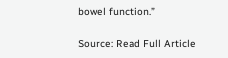bowel function.”

Source: Read Full Article